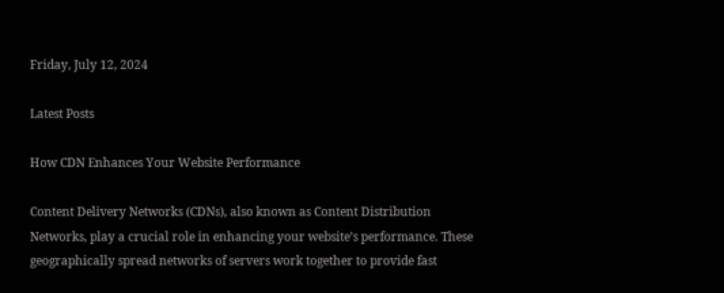Friday, July 12, 2024

Latest Posts

How CDN Enhances Your Website Performance

Content Delivery Networks (CDNs), also known as Content Distribution Networks, play a crucial role in enhancing your website’s performance. These geographically spread networks of servers work together to provide fast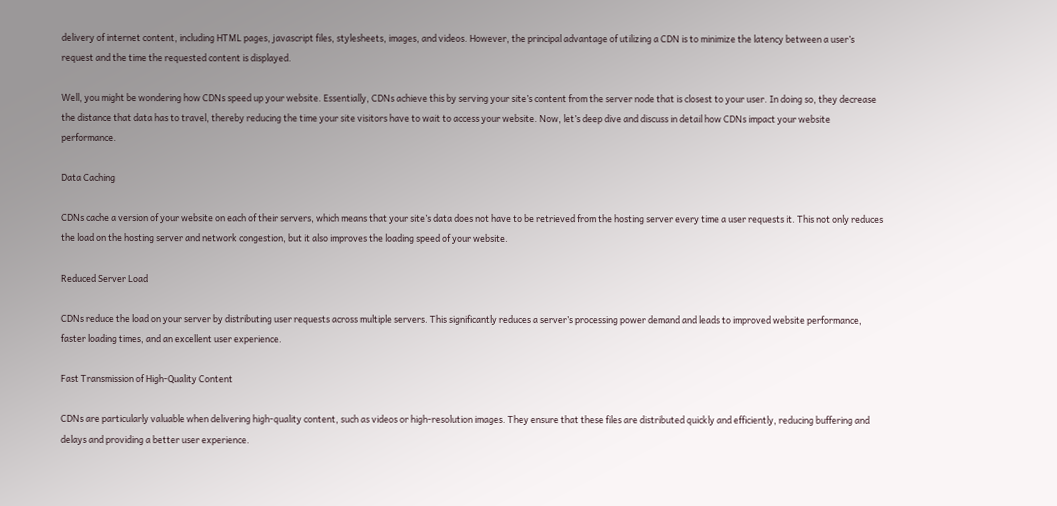delivery of internet content, including HTML pages, javascript files, stylesheets, images, and videos. However, the principal advantage of utilizing a CDN is to minimize the latency between a user’s request and the time the requested content is displayed.

Well, you might be wondering how CDNs speed up your website. Essentially, CDNs achieve this by serving your site’s content from the server node that is closest to your user. In doing so, they decrease the distance that data has to travel, thereby reducing the time your site visitors have to wait to access your website. Now, let’s deep dive and discuss in detail how CDNs impact your website performance.

Data Caching

CDNs cache a version of your website on each of their servers, which means that your site’s data does not have to be retrieved from the hosting server every time a user requests it. This not only reduces the load on the hosting server and network congestion, but it also improves the loading speed of your website.

Reduced Server Load

CDNs reduce the load on your server by distributing user requests across multiple servers. This significantly reduces a server’s processing power demand and leads to improved website performance, faster loading times, and an excellent user experience.

Fast Transmission of High-Quality Content

CDNs are particularly valuable when delivering high-quality content, such as videos or high-resolution images. They ensure that these files are distributed quickly and efficiently, reducing buffering and delays and providing a better user experience.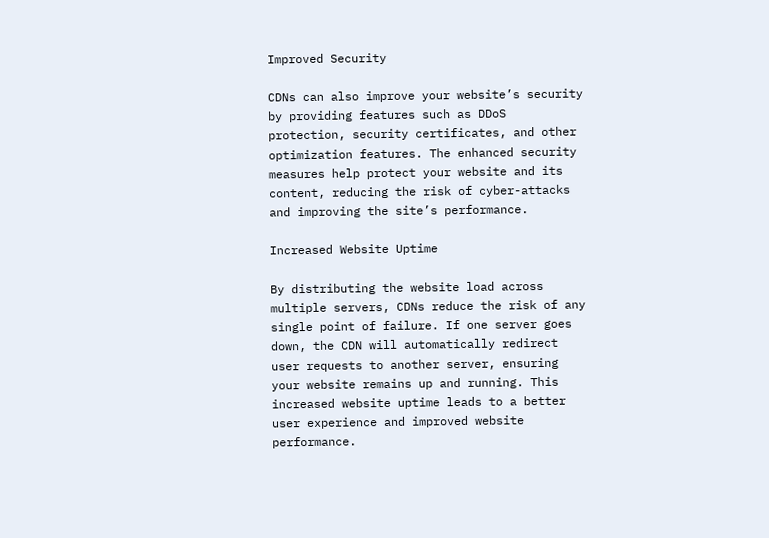Improved Security

CDNs can also improve your website’s security by providing features such as DDoS protection, security certificates, and other optimization features. The enhanced security measures help protect your website and its content, reducing the risk of cyber-attacks and improving the site’s performance.

Increased Website Uptime

By distributing the website load across multiple servers, CDNs reduce the risk of any single point of failure. If one server goes down, the CDN will automatically redirect user requests to another server, ensuring your website remains up and running. This increased website uptime leads to a better user experience and improved website performance.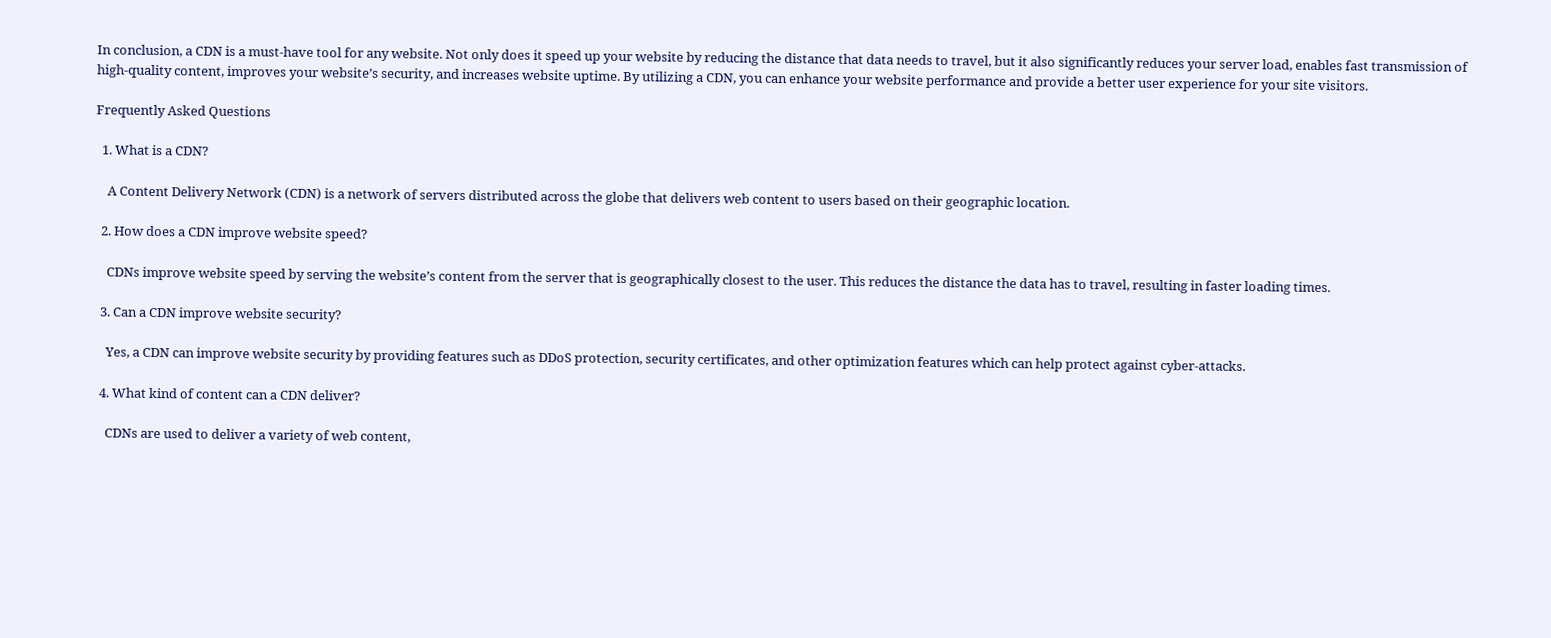In conclusion, a CDN is a must-have tool for any website. Not only does it speed up your website by reducing the distance that data needs to travel, but it also significantly reduces your server load, enables fast transmission of high-quality content, improves your website’s security, and increases website uptime. By utilizing a CDN, you can enhance your website performance and provide a better user experience for your site visitors.

Frequently Asked Questions

  1. What is a CDN?

    A Content Delivery Network (CDN) is a network of servers distributed across the globe that delivers web content to users based on their geographic location.

  2. How does a CDN improve website speed?

    CDNs improve website speed by serving the website’s content from the server that is geographically closest to the user. This reduces the distance the data has to travel, resulting in faster loading times.

  3. Can a CDN improve website security?

    Yes, a CDN can improve website security by providing features such as DDoS protection, security certificates, and other optimization features which can help protect against cyber-attacks.

  4. What kind of content can a CDN deliver?

    CDNs are used to deliver a variety of web content,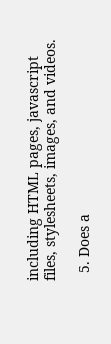including HTML pages, javascript files, stylesheets, images, and videos.

  5. Does a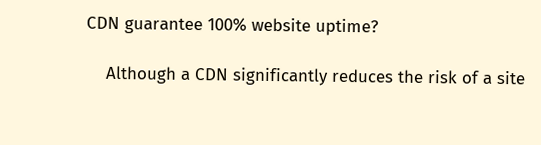CDN guarantee 100% website uptime?

    Although a CDN significantly reduces the risk of a site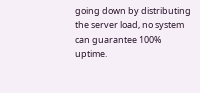going down by distributing the server load, no system can guarantee 100% uptime.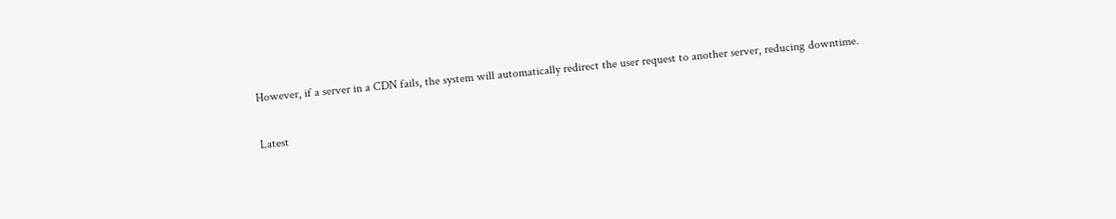However, if a server in a CDN fails, the system will automatically redirect the user request to another server, reducing downtime.

Latest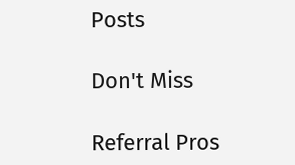Posts

Don't Miss

Referral Pros